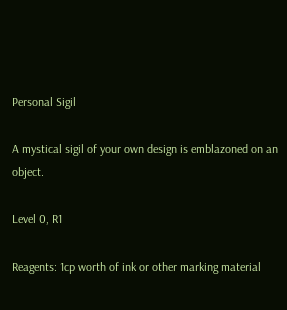Personal Sigil

A mystical sigil of your own design is emblazoned on an object.

Level 0, R1

Reagents: 1cp worth of ink or other marking material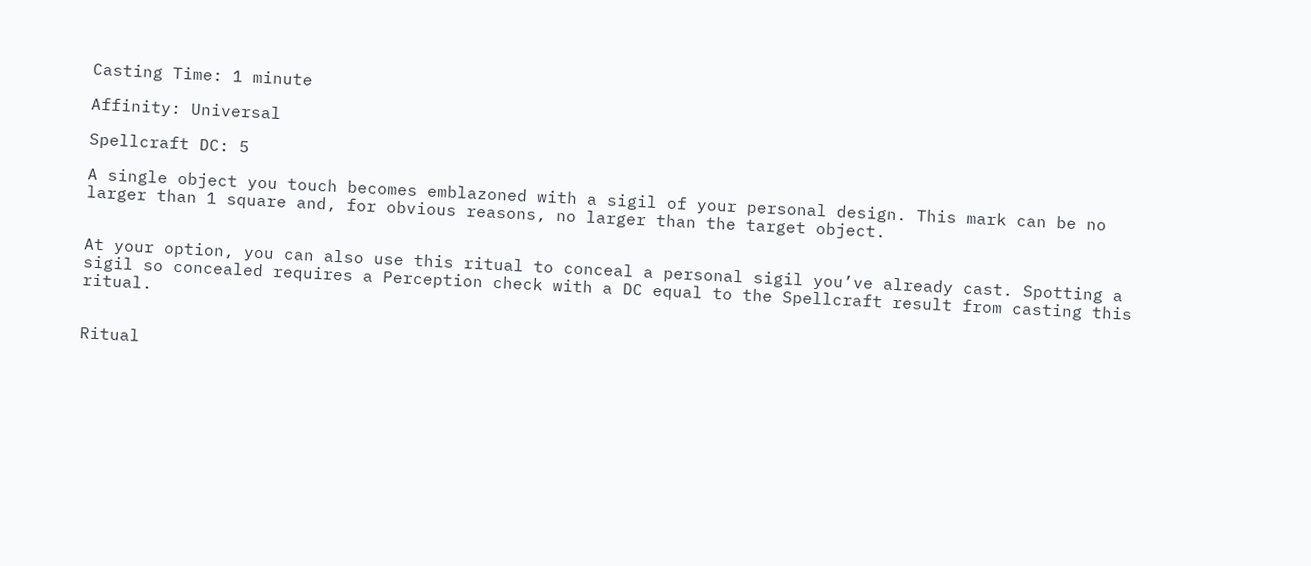Casting Time: 1 minute

Affinity: Universal

Spellcraft DC: 5

A single object you touch becomes emblazoned with a sigil of your personal design. This mark can be no larger than 1 square and, for obvious reasons, no larger than the target object.


At your option, you can also use this ritual to conceal a personal sigil you’ve already cast. Spotting a sigil so concealed requires a Perception check with a DC equal to the Spellcraft result from casting this ritual.


Ritual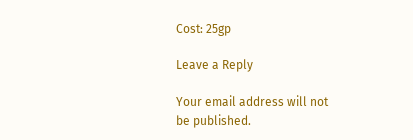Cost: 25gp

Leave a Reply

Your email address will not be published.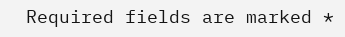Required fields are marked *